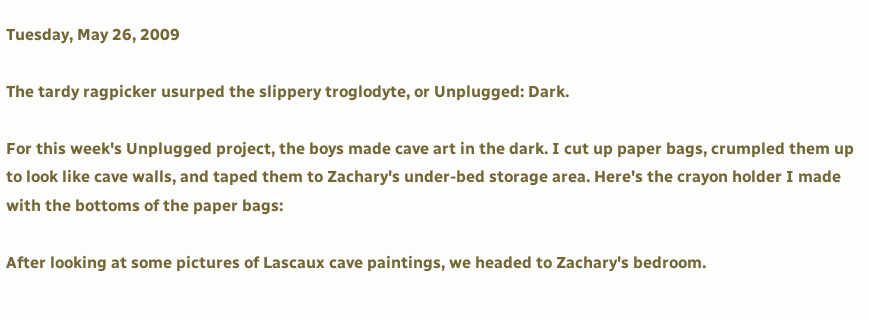Tuesday, May 26, 2009

The tardy ragpicker usurped the slippery troglodyte, or Unplugged: Dark.

For this week's Unplugged project, the boys made cave art in the dark. I cut up paper bags, crumpled them up to look like cave walls, and taped them to Zachary's under-bed storage area. Here's the crayon holder I made with the bottoms of the paper bags:

After looking at some pictures of Lascaux cave paintings, we headed to Zachary's bedroom.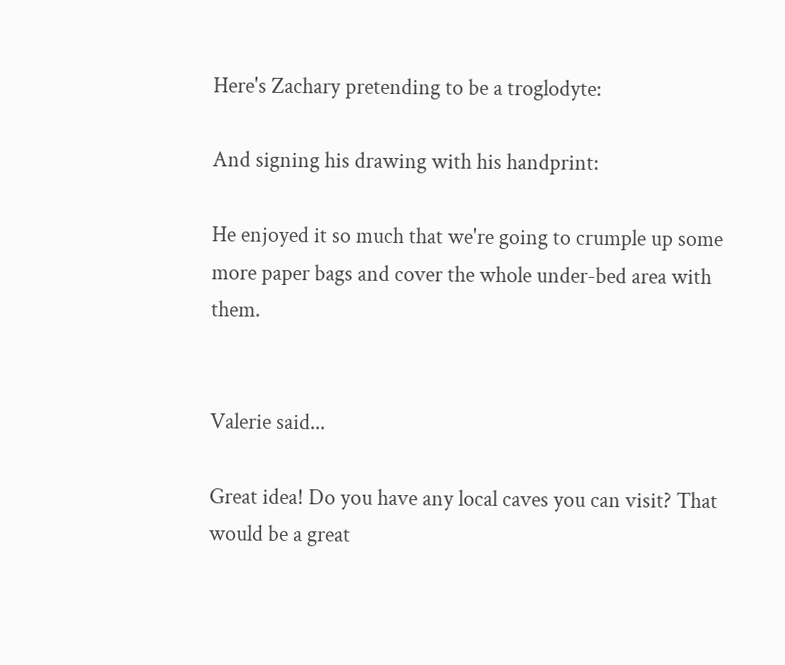Here's Zachary pretending to be a troglodyte:

And signing his drawing with his handprint:

He enjoyed it so much that we're going to crumple up some more paper bags and cover the whole under-bed area with them.


Valerie said...

Great idea! Do you have any local caves you can visit? That would be a great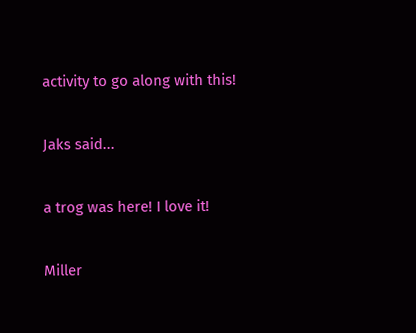activity to go along with this!

Jaks said...

a trog was here! I love it!

Miller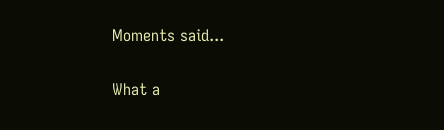Moments said...

What a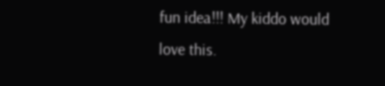fun idea!!! My kiddo would love this.